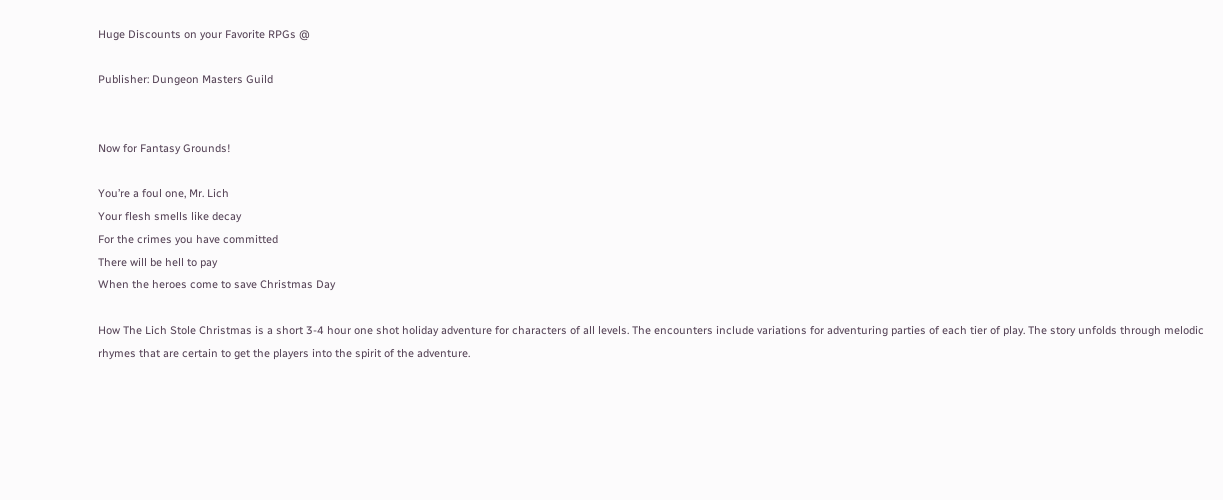Huge Discounts on your Favorite RPGs @

Publisher: Dungeon Masters Guild


Now for Fantasy Grounds!

You’re a foul one, Mr. Lich
Your flesh smells like decay
For the crimes you have committed
There will be hell to pay
When the heroes come to save Christmas Day

How The Lich Stole Christmas is a short 3-4 hour one shot holiday adventure for characters of all levels. The encounters include variations for adventuring parties of each tier of play. The story unfolds through melodic rhymes that are certain to get the players into the spirit of the adventure.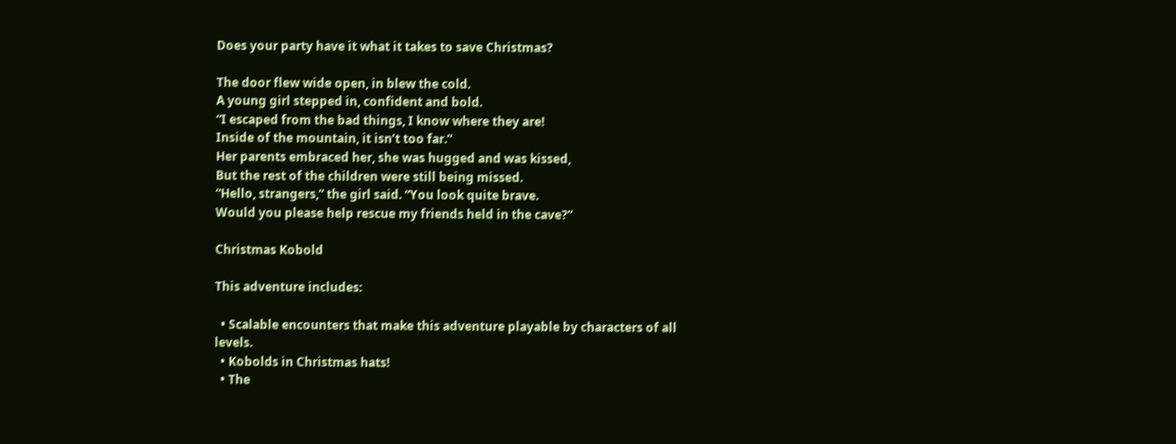Does your party have it what it takes to save Christmas?

The door flew wide open, in blew the cold.
A young girl stepped in, confident and bold.
“I escaped from the bad things, I know where they are!
Inside of the mountain, it isn’t too far.”
Her parents embraced her, she was hugged and was kissed,
But the rest of the children were still being missed.
“Hello, strangers,” the girl said. “You look quite brave.
Would you please help rescue my friends held in the cave?”

Christmas Kobold

This adventure includes:

  • Scalable encounters that make this adventure playable by characters of all levels.
  • Kobolds in Christmas hats!
  • The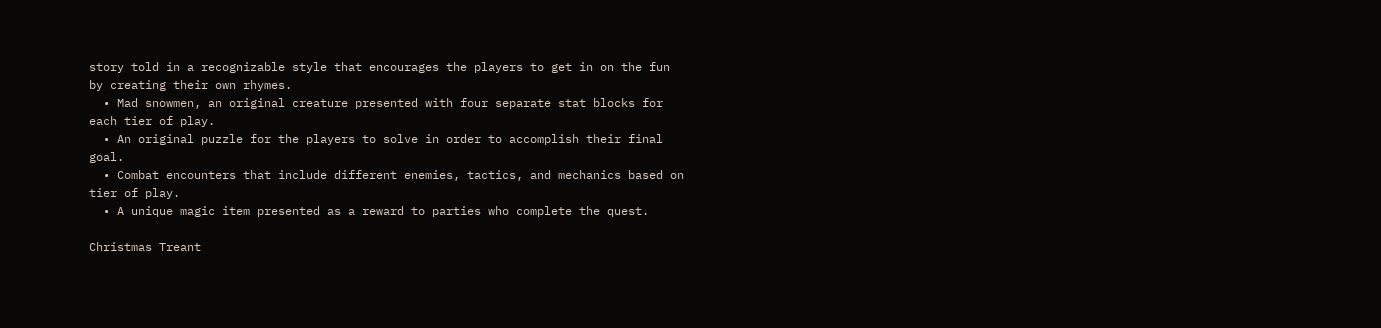story told in a recognizable style that encourages the players to get in on the fun by creating their own rhymes.
  • Mad snowmen, an original creature presented with four separate stat blocks for each tier of play.
  • An original puzzle for the players to solve in order to accomplish their final goal.
  • Combat encounters that include different enemies, tactics, and mechanics based on tier of play.
  • A unique magic item presented as a reward to parties who complete the quest.

Christmas Treant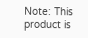Note: This product is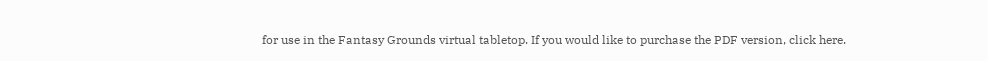for use in the Fantasy Grounds virtual tabletop. If you would like to purchase the PDF version, click here.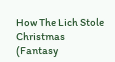How The Lich Stole Christmas (Fantasy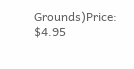Grounds)Price: $4.95